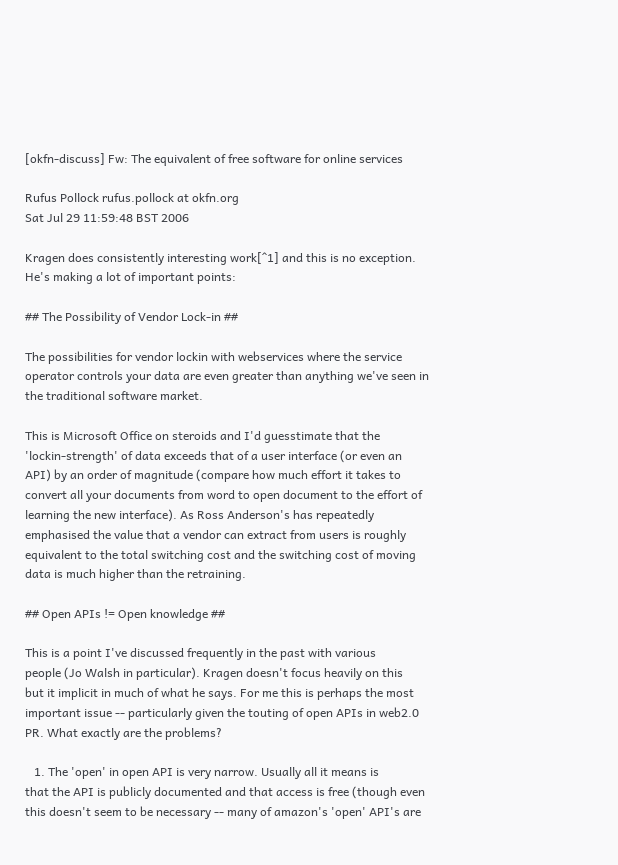[okfn-discuss] Fw: The equivalent of free software for online services

Rufus Pollock rufus.pollock at okfn.org
Sat Jul 29 11:59:48 BST 2006

Kragen does consistently interesting work[^1] and this is no exception.
He's making a lot of important points:

## The Possibility of Vendor Lock-in ##

The possibilities for vendor lockin with webservices where the service
operator controls your data are even greater than anything we've seen in
the traditional software market.

This is Microsoft Office on steroids and I'd guesstimate that the
'lockin-strength' of data exceeds that of a user interface (or even an
API) by an order of magnitude (compare how much effort it takes to
convert all your documents from word to open document to the effort of
learning the new interface). As Ross Anderson's has repeatedly
emphasised the value that a vendor can extract from users is roughly
equivalent to the total switching cost and the switching cost of moving
data is much higher than the retraining.

## Open APIs != Open knowledge ##

This is a point I've discussed frequently in the past with various
people (Jo Walsh in particular). Kragen doesn't focus heavily on this
but it implicit in much of what he says. For me this is perhaps the most
important issue -- particularly given the touting of open APIs in web2.0
PR. What exactly are the problems?

   1. The 'open' in open API is very narrow. Usually all it means is
that the API is publicly documented and that access is free (though even
this doesn't seem to be necessary -- many of amazon's 'open' API's are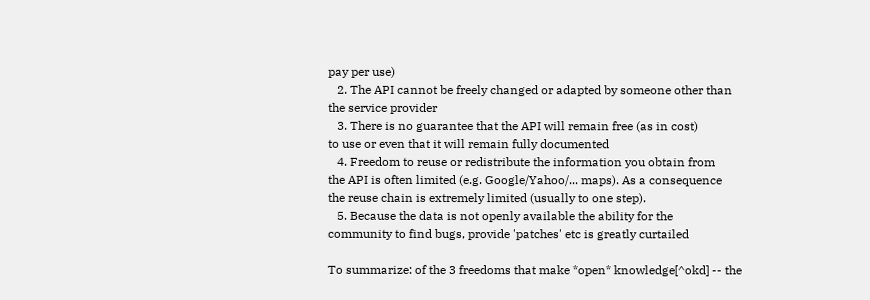pay per use)
   2. The API cannot be freely changed or adapted by someone other than
the service provider
   3. There is no guarantee that the API will remain free (as in cost)
to use or even that it will remain fully documented
   4. Freedom to reuse or redistribute the information you obtain from
the API is often limited (e.g. Google/Yahoo/... maps). As a consequence
the reuse chain is extremely limited (usually to one step).
   5. Because the data is not openly available the ability for the
community to find bugs, provide 'patches' etc is greatly curtailed

To summarize: of the 3 freedoms that make *open* knowledge[^okd] -- the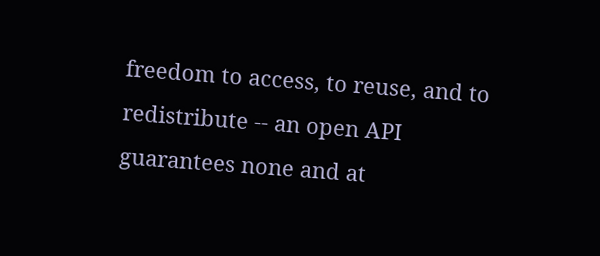freedom to access, to reuse, and to redistribute -- an open API
guarantees none and at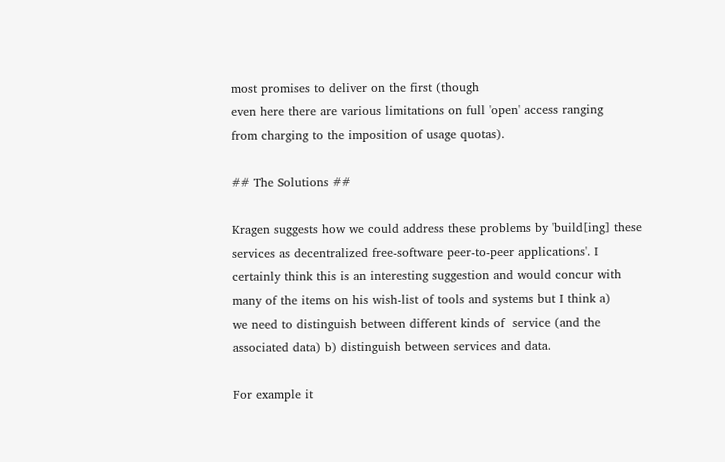most promises to deliver on the first (though
even here there are various limitations on full 'open' access ranging
from charging to the imposition of usage quotas).

## The Solutions ##

Kragen suggests how we could address these problems by 'build[ing] these
services as decentralized free-software peer-to-peer applications'. I
certainly think this is an interesting suggestion and would concur with
many of the items on his wish-list of tools and systems but I think a)
we need to distinguish between different kinds of  service (and the
associated data) b) distinguish between services and data.

For example it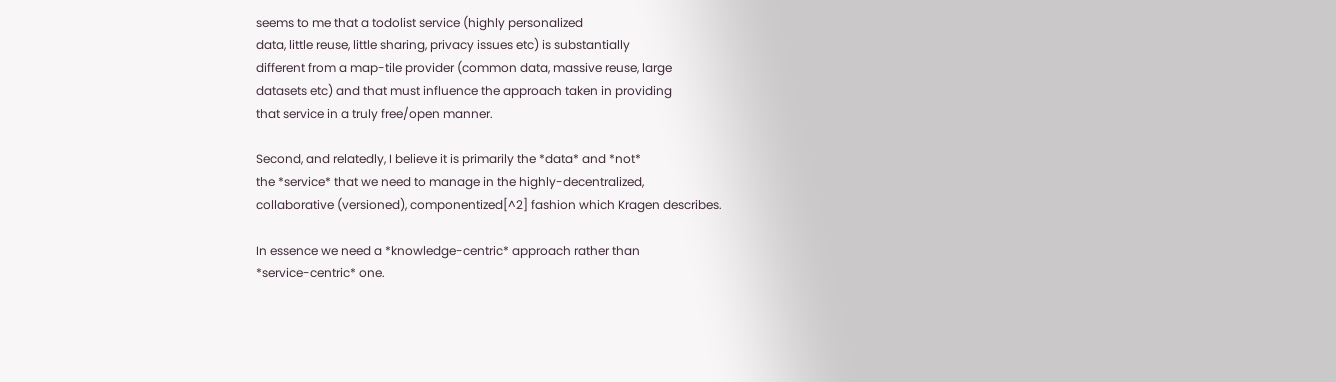seems to me that a todolist service (highly personalized
data, little reuse, little sharing, privacy issues etc) is substantially
different from a map-tile provider (common data, massive reuse, large
datasets etc) and that must influence the approach taken in providing
that service in a truly free/open manner.

Second, and relatedly, I believe it is primarily the *data* and *not*
the *service* that we need to manage in the highly-decentralized,
collaborative (versioned), componentized[^2] fashion which Kragen describes.

In essence we need a *knowledge-centric* approach rather than
*service-centric* one.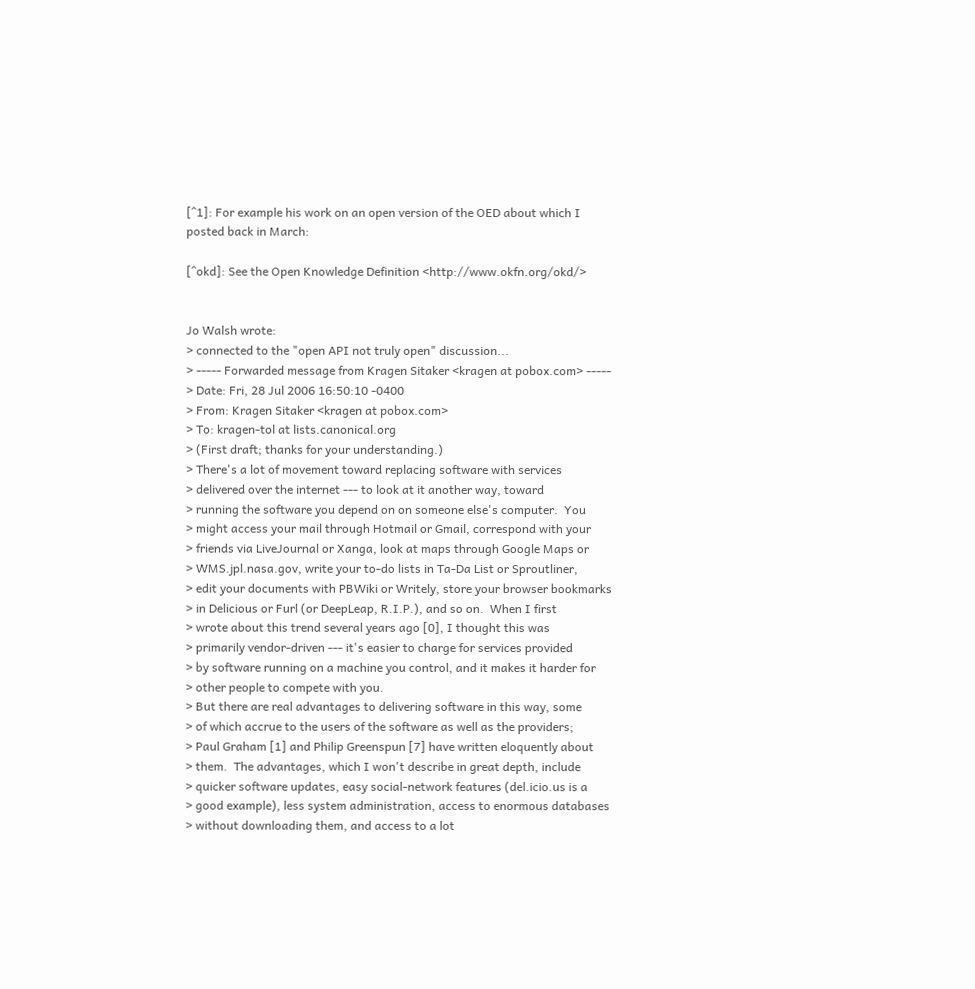[^1]: For example his work on an open version of the OED about which I
posted back in March:

[^okd]: See the Open Knowledge Definition <http://www.okfn.org/okd/>


Jo Walsh wrote:
> connected to the "open API not truly open" discussion...
> ----- Forwarded message from Kragen Sitaker <kragen at pobox.com> -----
> Date: Fri, 28 Jul 2006 16:50:10 -0400
> From: Kragen Sitaker <kragen at pobox.com>
> To: kragen-tol at lists.canonical.org
> (First draft; thanks for your understanding.)
> There's a lot of movement toward replacing software with services
> delivered over the internet --- to look at it another way, toward
> running the software you depend on on someone else's computer.  You
> might access your mail through Hotmail or Gmail, correspond with your
> friends via LiveJournal or Xanga, look at maps through Google Maps or
> WMS.jpl.nasa.gov, write your to-do lists in Ta-Da List or Sproutliner,
> edit your documents with PBWiki or Writely, store your browser bookmarks
> in Delicious or Furl (or DeepLeap, R.I.P.), and so on.  When I first
> wrote about this trend several years ago [0], I thought this was
> primarily vendor-driven --- it's easier to charge for services provided
> by software running on a machine you control, and it makes it harder for
> other people to compete with you.
> But there are real advantages to delivering software in this way, some
> of which accrue to the users of the software as well as the providers;
> Paul Graham [1] and Philip Greenspun [7] have written eloquently about
> them.  The advantages, which I won't describe in great depth, include
> quicker software updates, easy social-network features (del.icio.us is a
> good example), less system administration, access to enormous databases
> without downloading them, and access to a lot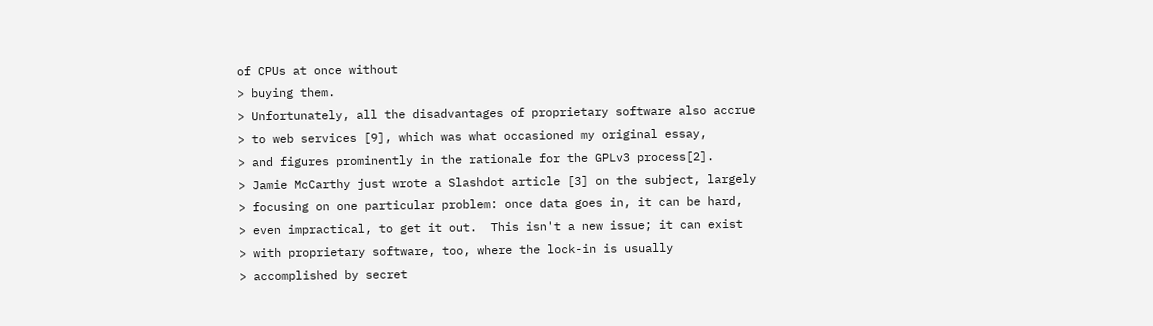of CPUs at once without
> buying them.
> Unfortunately, all the disadvantages of proprietary software also accrue
> to web services [9], which was what occasioned my original essay,
> and figures prominently in the rationale for the GPLv3 process[2].
> Jamie McCarthy just wrote a Slashdot article [3] on the subject, largely
> focusing on one particular problem: once data goes in, it can be hard,
> even impractical, to get it out.  This isn't a new issue; it can exist
> with proprietary software, too, where the lock-in is usually
> accomplished by secret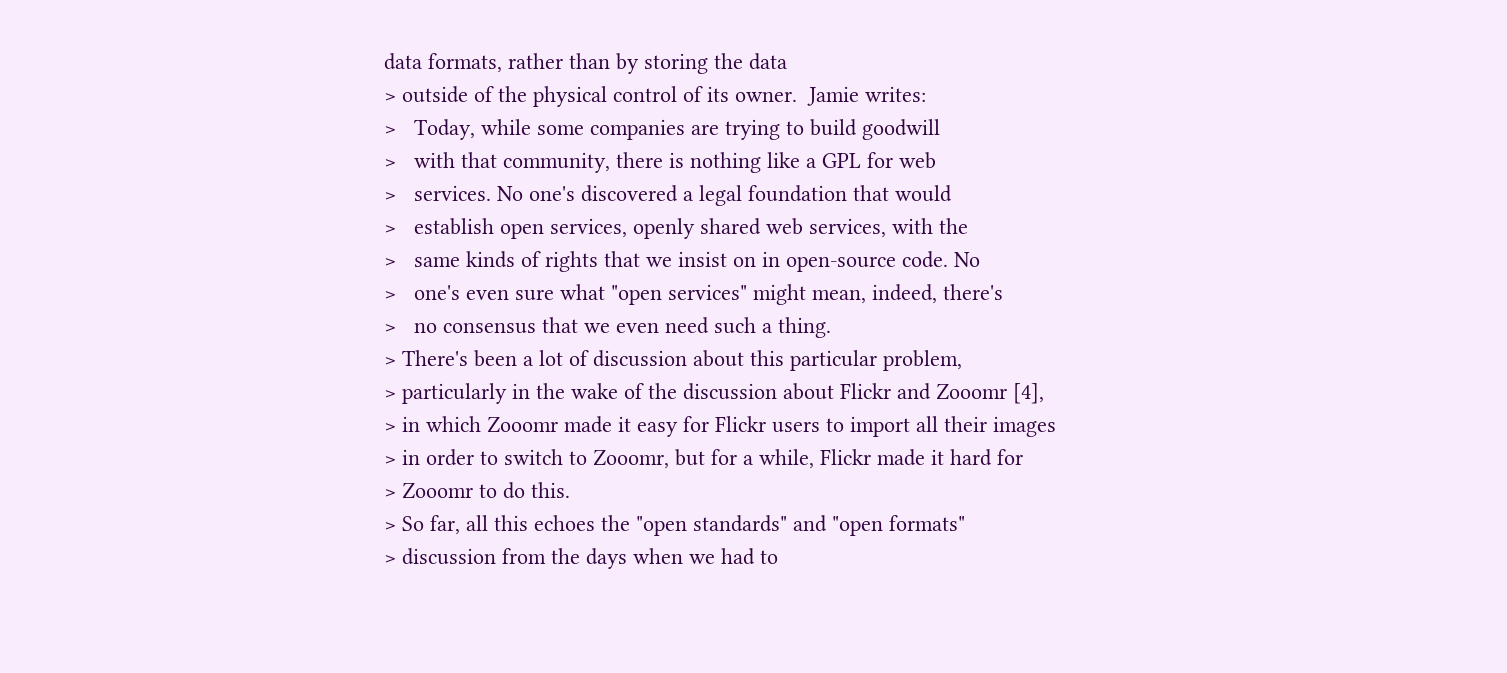data formats, rather than by storing the data
> outside of the physical control of its owner.  Jamie writes:
>   Today, while some companies are trying to build goodwill
>   with that community, there is nothing like a GPL for web
>   services. No one's discovered a legal foundation that would
>   establish open services, openly shared web services, with the
>   same kinds of rights that we insist on in open-source code. No
>   one's even sure what "open services" might mean, indeed, there's
>   no consensus that we even need such a thing.
> There's been a lot of discussion about this particular problem,
> particularly in the wake of the discussion about Flickr and Zooomr [4],
> in which Zooomr made it easy for Flickr users to import all their images
> in order to switch to Zooomr, but for a while, Flickr made it hard for
> Zooomr to do this.
> So far, all this echoes the "open standards" and "open formats"
> discussion from the days when we had to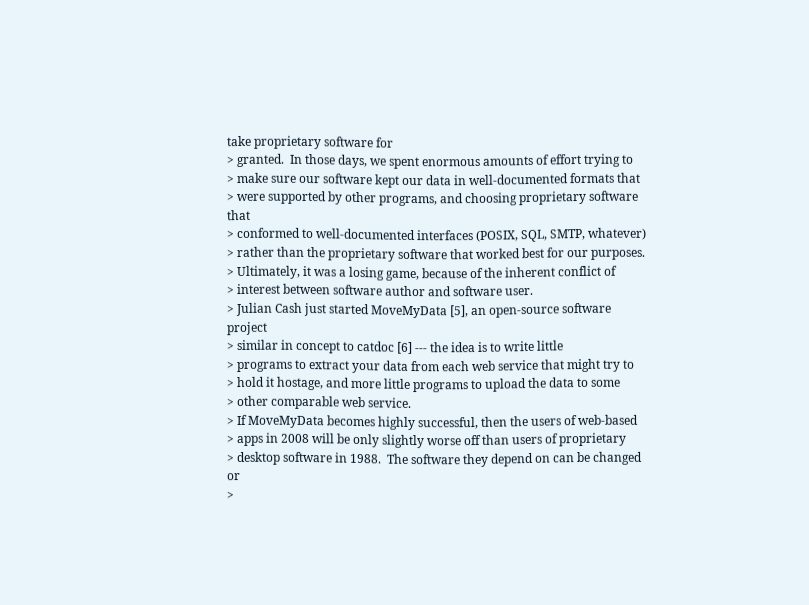take proprietary software for
> granted.  In those days, we spent enormous amounts of effort trying to
> make sure our software kept our data in well-documented formats that
> were supported by other programs, and choosing proprietary software that
> conformed to well-documented interfaces (POSIX, SQL, SMTP, whatever)
> rather than the proprietary software that worked best for our purposes.
> Ultimately, it was a losing game, because of the inherent conflict of
> interest between software author and software user.
> Julian Cash just started MoveMyData [5], an open-source software project
> similar in concept to catdoc [6] --- the idea is to write little
> programs to extract your data from each web service that might try to
> hold it hostage, and more little programs to upload the data to some
> other comparable web service.
> If MoveMyData becomes highly successful, then the users of web-based
> apps in 2008 will be only slightly worse off than users of proprietary
> desktop software in 1988.  The software they depend on can be changed or
>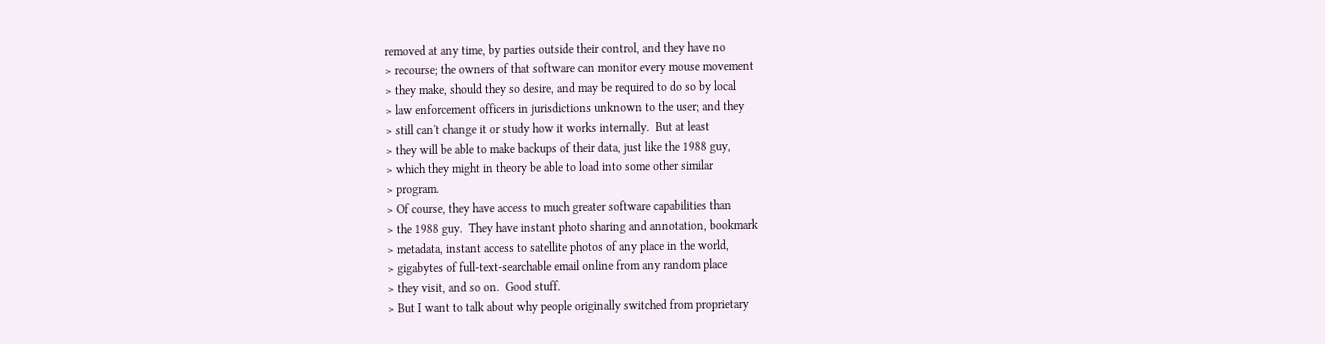removed at any time, by parties outside their control, and they have no
> recourse; the owners of that software can monitor every mouse movement
> they make, should they so desire, and may be required to do so by local
> law enforcement officers in jurisdictions unknown to the user; and they
> still can't change it or study how it works internally.  But at least
> they will be able to make backups of their data, just like the 1988 guy,
> which they might in theory be able to load into some other similar
> program.
> Of course, they have access to much greater software capabilities than
> the 1988 guy.  They have instant photo sharing and annotation, bookmark
> metadata, instant access to satellite photos of any place in the world,
> gigabytes of full-text-searchable email online from any random place
> they visit, and so on.  Good stuff.
> But I want to talk about why people originally switched from proprietary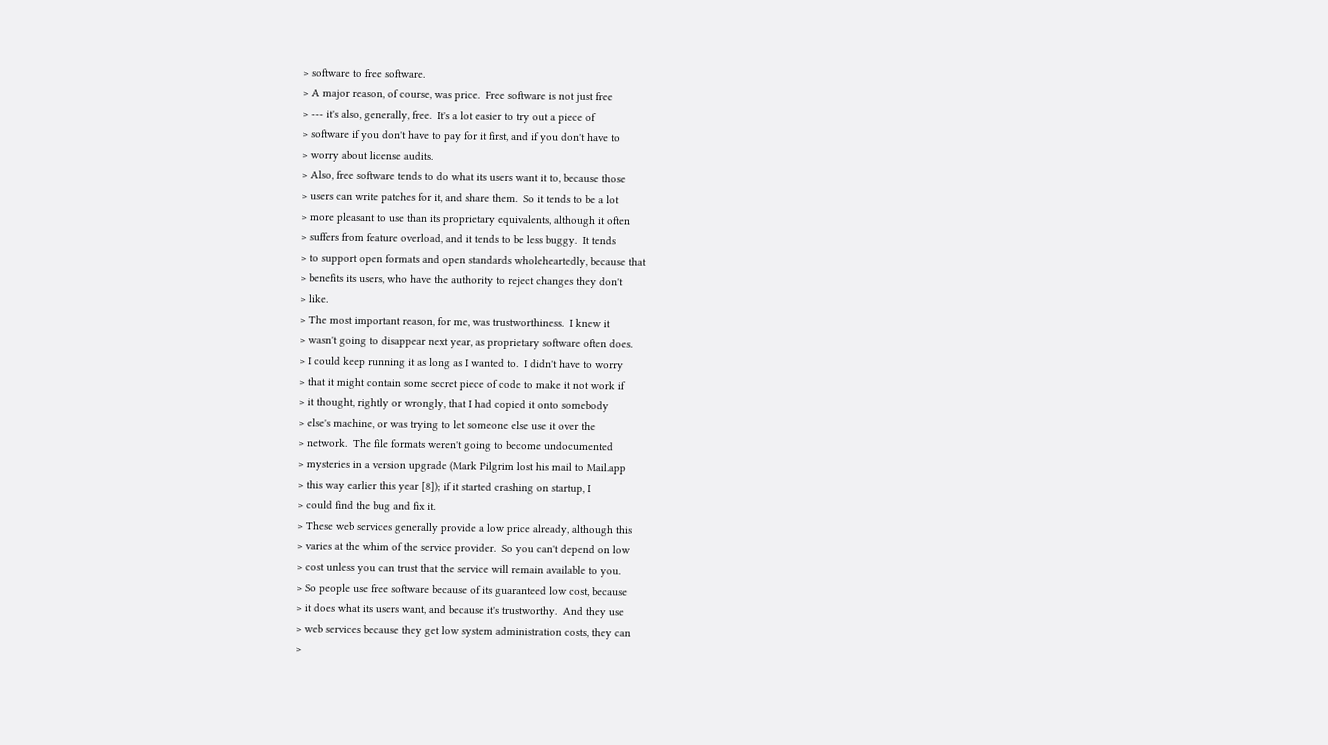> software to free software.
> A major reason, of course, was price.  Free software is not just free
> --- it's also, generally, free.  It's a lot easier to try out a piece of
> software if you don't have to pay for it first, and if you don't have to
> worry about license audits.
> Also, free software tends to do what its users want it to, because those
> users can write patches for it, and share them.  So it tends to be a lot
> more pleasant to use than its proprietary equivalents, although it often
> suffers from feature overload, and it tends to be less buggy.  It tends
> to support open formats and open standards wholeheartedly, because that
> benefits its users, who have the authority to reject changes they don't
> like.
> The most important reason, for me, was trustworthiness.  I knew it
> wasn't going to disappear next year, as proprietary software often does.
> I could keep running it as long as I wanted to.  I didn't have to worry
> that it might contain some secret piece of code to make it not work if
> it thought, rightly or wrongly, that I had copied it onto somebody
> else's machine, or was trying to let someone else use it over the
> network.  The file formats weren't going to become undocumented
> mysteries in a version upgrade (Mark Pilgrim lost his mail to Mail.app
> this way earlier this year [8]); if it started crashing on startup, I
> could find the bug and fix it.
> These web services generally provide a low price already, although this
> varies at the whim of the service provider.  So you can't depend on low
> cost unless you can trust that the service will remain available to you.
> So people use free software because of its guaranteed low cost, because
> it does what its users want, and because it's trustworthy.  And they use
> web services because they get low system administration costs, they can
>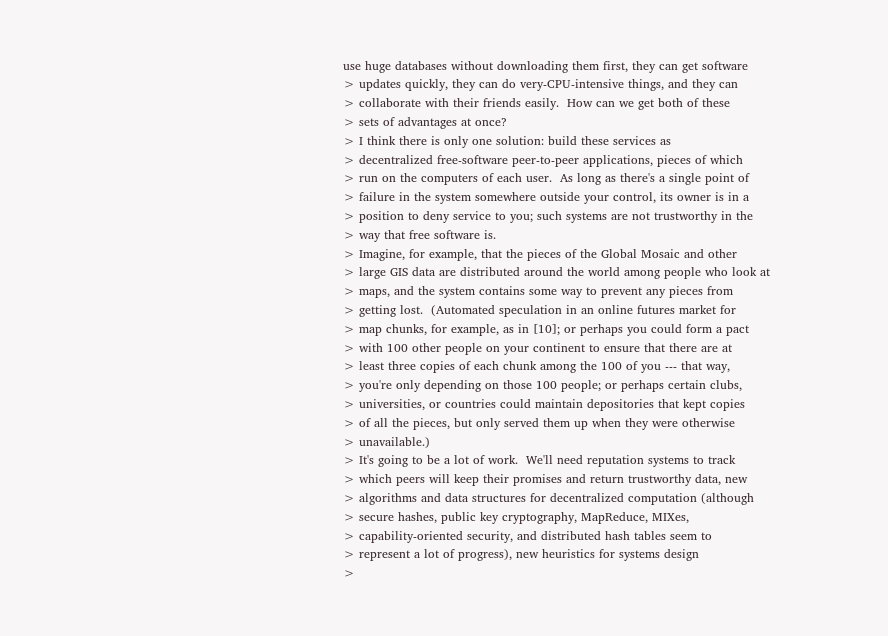use huge databases without downloading them first, they can get software
> updates quickly, they can do very-CPU-intensive things, and they can
> collaborate with their friends easily.  How can we get both of these
> sets of advantages at once?
> I think there is only one solution: build these services as
> decentralized free-software peer-to-peer applications, pieces of which
> run on the computers of each user.  As long as there's a single point of
> failure in the system somewhere outside your control, its owner is in a
> position to deny service to you; such systems are not trustworthy in the
> way that free software is.
> Imagine, for example, that the pieces of the Global Mosaic and other
> large GIS data are distributed around the world among people who look at
> maps, and the system contains some way to prevent any pieces from
> getting lost.  (Automated speculation in an online futures market for
> map chunks, for example, as in [10]; or perhaps you could form a pact
> with 100 other people on your continent to ensure that there are at
> least three copies of each chunk among the 100 of you --- that way,
> you're only depending on those 100 people; or perhaps certain clubs,
> universities, or countries could maintain depositories that kept copies
> of all the pieces, but only served them up when they were otherwise
> unavailable.)
> It's going to be a lot of work.  We'll need reputation systems to track
> which peers will keep their promises and return trustworthy data, new
> algorithms and data structures for decentralized computation (although
> secure hashes, public key cryptography, MapReduce, MIXes,
> capability-oriented security, and distributed hash tables seem to
> represent a lot of progress), new heuristics for systems design
>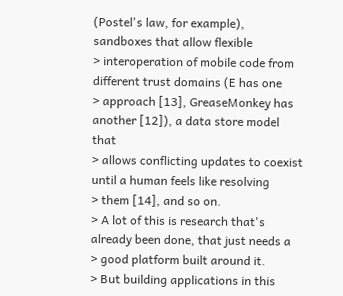(Postel's law, for example), sandboxes that allow flexible
> interoperation of mobile code from different trust domains (E has one
> approach [13], GreaseMonkey has another [12]), a data store model that
> allows conflicting updates to coexist until a human feels like resolving
> them [14], and so on.
> A lot of this is research that's already been done, that just needs a
> good platform built around it.
> But building applications in this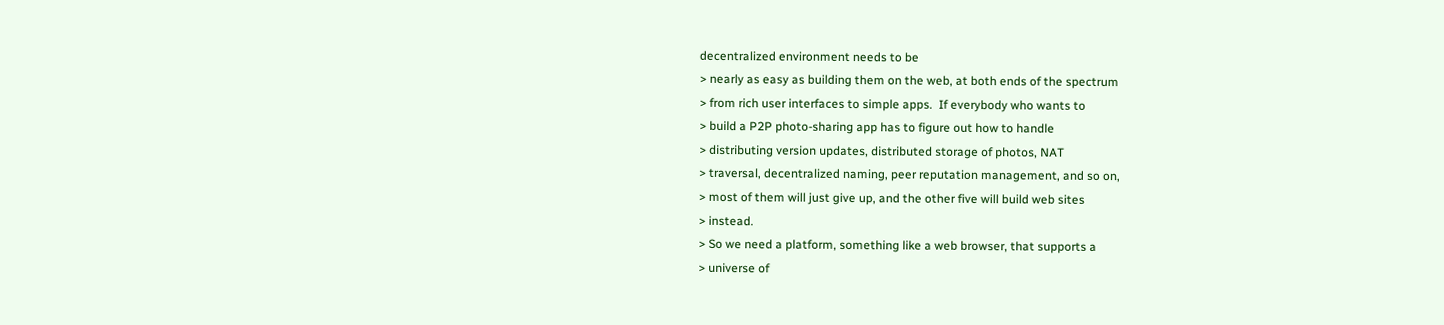decentralized environment needs to be
> nearly as easy as building them on the web, at both ends of the spectrum
> from rich user interfaces to simple apps.  If everybody who wants to
> build a P2P photo-sharing app has to figure out how to handle
> distributing version updates, distributed storage of photos, NAT
> traversal, decentralized naming, peer reputation management, and so on,
> most of them will just give up, and the other five will build web sites
> instead.
> So we need a platform, something like a web browser, that supports a
> universe of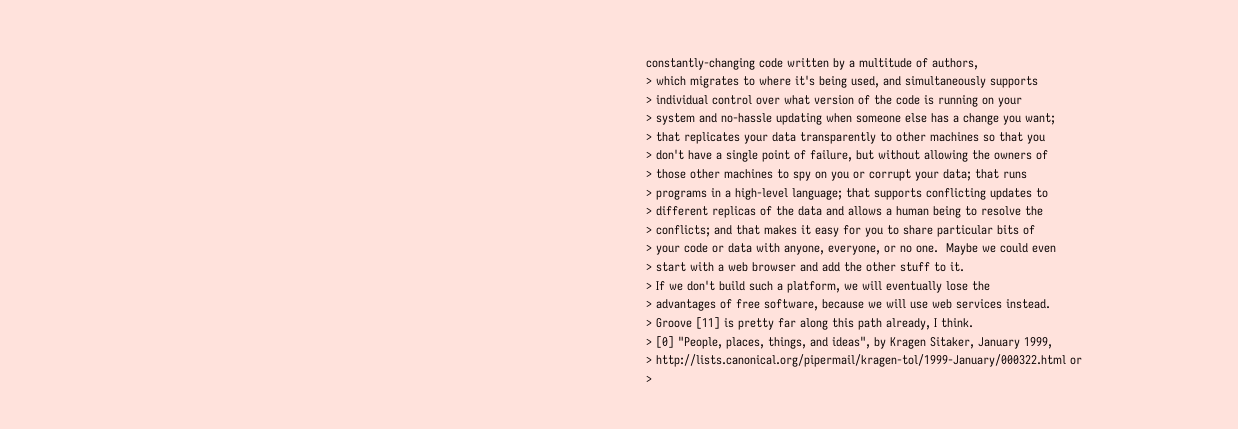constantly-changing code written by a multitude of authors,
> which migrates to where it's being used, and simultaneously supports
> individual control over what version of the code is running on your
> system and no-hassle updating when someone else has a change you want;
> that replicates your data transparently to other machines so that you
> don't have a single point of failure, but without allowing the owners of
> those other machines to spy on you or corrupt your data; that runs
> programs in a high-level language; that supports conflicting updates to
> different replicas of the data and allows a human being to resolve the
> conflicts; and that makes it easy for you to share particular bits of
> your code or data with anyone, everyone, or no one.  Maybe we could even
> start with a web browser and add the other stuff to it.
> If we don't build such a platform, we will eventually lose the
> advantages of free software, because we will use web services instead.
> Groove [11] is pretty far along this path already, I think.
> [0] "People, places, things, and ideas", by Kragen Sitaker, January 1999,
> http://lists.canonical.org/pipermail/kragen-tol/1999-January/000322.html or
>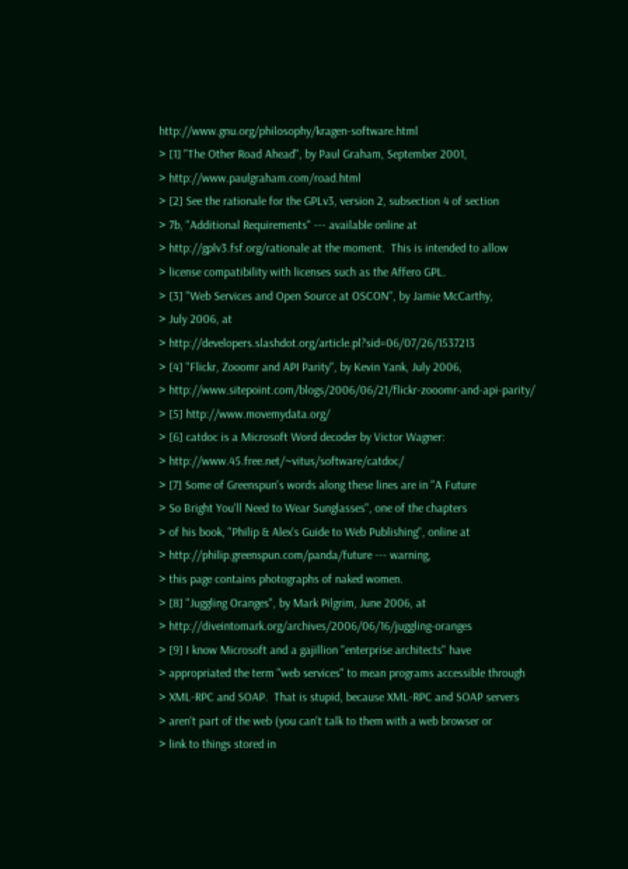http://www.gnu.org/philosophy/kragen-software.html
> [1] "The Other Road Ahead", by Paul Graham, September 2001,
> http://www.paulgraham.com/road.html
> [2] See the rationale for the GPLv3, version 2, subsection 4 of section
> 7b, "Additional Requirements" --- available online at
> http://gplv3.fsf.org/rationale at the moment.  This is intended to allow
> license compatibility with licenses such as the Affero GPL.
> [3] "Web Services and Open Source at OSCON", by Jamie McCarthy,
> July 2006, at
> http://developers.slashdot.org/article.pl?sid=06/07/26/1537213
> [4] "Flickr, Zooomr and API Parity", by Kevin Yank, July 2006,
> http://www.sitepoint.com/blogs/2006/06/21/flickr-zooomr-and-api-parity/
> [5] http://www.movemydata.org/
> [6] catdoc is a Microsoft Word decoder by Victor Wagner:
> http://www.45.free.net/~vitus/software/catdoc/
> [7] Some of Greenspun's words along these lines are in "A Future
> So Bright You'll Need to Wear Sunglasses", one of the chapters
> of his book, "Philip & Alex's Guide to Web Publishing", online at
> http://philip.greenspun.com/panda/future --- warning,
> this page contains photographs of naked women.
> [8] "Juggling Oranges", by Mark Pilgrim, June 2006, at
> http://diveintomark.org/archives/2006/06/16/juggling-oranges
> [9] I know Microsoft and a gajillion "enterprise architects" have
> appropriated the term "web services" to mean programs accessible through
> XML-RPC and SOAP.  That is stupid, because XML-RPC and SOAP servers
> aren't part of the web (you can't talk to them with a web browser or
> link to things stored in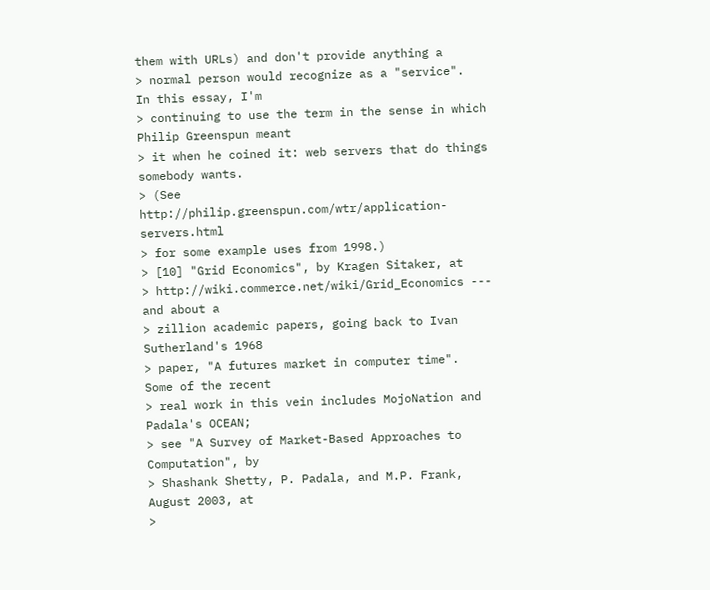them with URLs) and don't provide anything a
> normal person would recognize as a "service".  In this essay, I'm
> continuing to use the term in the sense in which Philip Greenspun meant
> it when he coined it: web servers that do things somebody wants.
> (See http://philip.greenspun.com/wtr/application-servers.html
> for some example uses from 1998.)
> [10] "Grid Economics", by Kragen Sitaker, at
> http://wiki.commerce.net/wiki/Grid_Economics --- and about a
> zillion academic papers, going back to Ivan Sutherland's 1968
> paper, "A futures market in computer time".  Some of the recent
> real work in this vein includes MojoNation and Padala's OCEAN;
> see "A Survey of Market-Based Approaches to Computation", by
> Shashank Shetty, P. Padala, and M.P. Frank, August 2003, at
>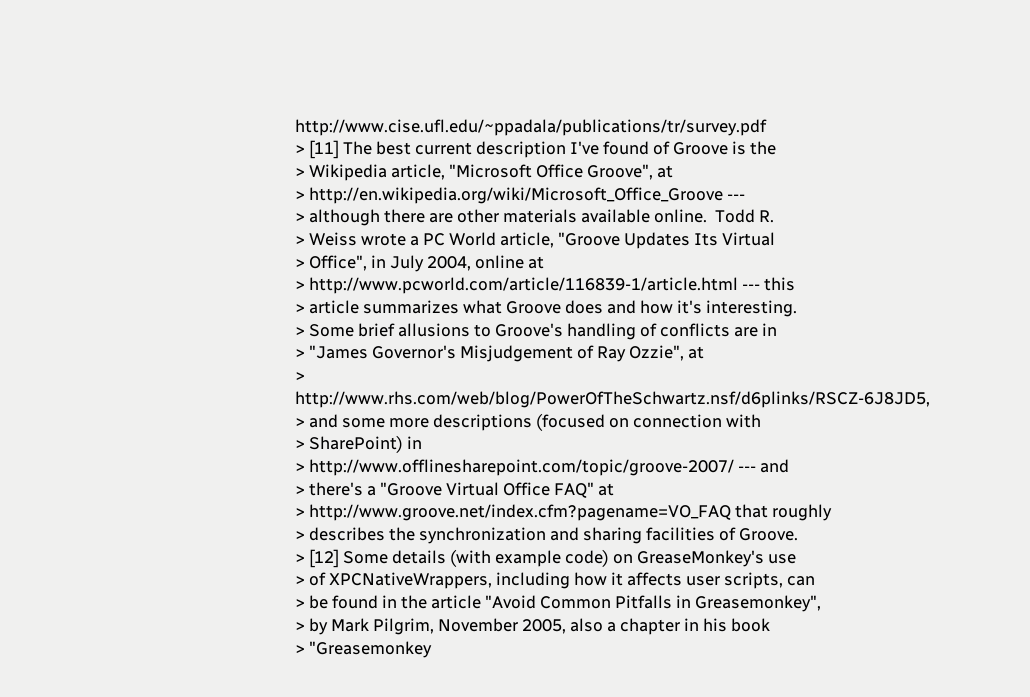http://www.cise.ufl.edu/~ppadala/publications/tr/survey.pdf
> [11] The best current description I've found of Groove is the
> Wikipedia article, "Microsoft Office Groove", at
> http://en.wikipedia.org/wiki/Microsoft_Office_Groove ---
> although there are other materials available online.  Todd R.
> Weiss wrote a PC World article, "Groove Updates Its Virtual
> Office", in July 2004, online at
> http://www.pcworld.com/article/116839-1/article.html --- this
> article summarizes what Groove does and how it's interesting.
> Some brief allusions to Groove's handling of conflicts are in
> "James Governor's Misjudgement of Ray Ozzie", at
> http://www.rhs.com/web/blog/PowerOfTheSchwartz.nsf/d6plinks/RSCZ-6J8JD5,
> and some more descriptions (focused on connection with
> SharePoint) in
> http://www.offlinesharepoint.com/topic/groove-2007/ --- and
> there's a "Groove Virtual Office FAQ" at
> http://www.groove.net/index.cfm?pagename=VO_FAQ that roughly
> describes the synchronization and sharing facilities of Groove.
> [12] Some details (with example code) on GreaseMonkey's use
> of XPCNativeWrappers, including how it affects user scripts, can
> be found in the article "Avoid Common Pitfalls in Greasemonkey",
> by Mark Pilgrim, November 2005, also a chapter in his book
> "Greasemonkey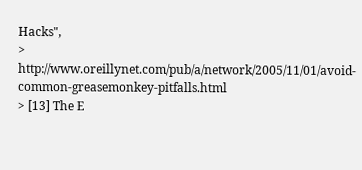Hacks",
> http://www.oreillynet.com/pub/a/network/2005/11/01/avoid-common-greasemonkey-pitfalls.html
> [13] The E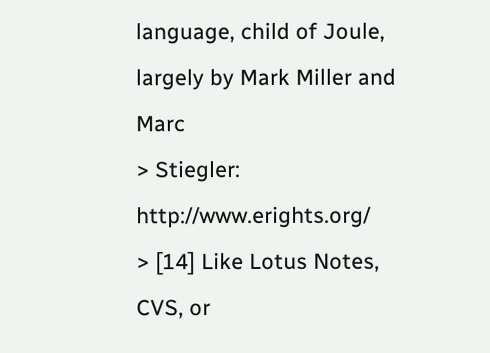language, child of Joule, largely by Mark Miller and Marc
> Stiegler: http://www.erights.org/
> [14] Like Lotus Notes, CVS, or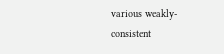various weakly-consistent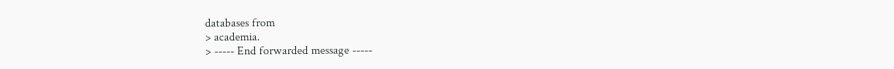databases from
> academia.
> ----- End forwarded message -----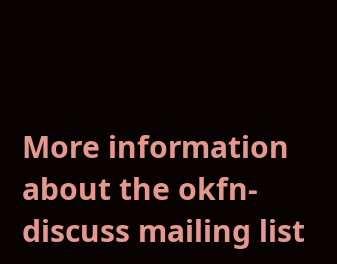More information about the okfn-discuss mailing list